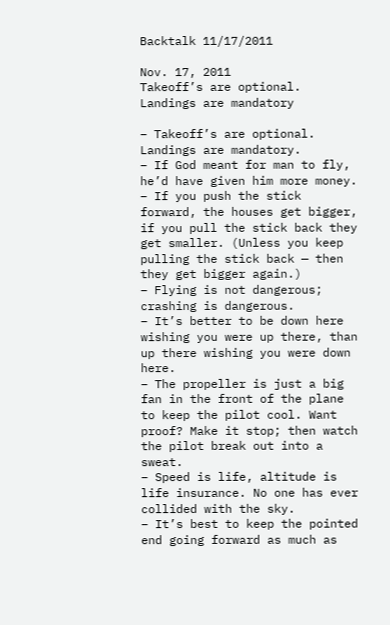Backtalk 11/17/2011

Nov. 17, 2011
Takeoff’s are optional. Landings are mandatory

– Takeoff’s are optional. Landings are mandatory.
– If God meant for man to fly, he’d have given him more money.
– If you push the stick forward, the houses get bigger, if you pull the stick back they get smaller. (Unless you keep pulling the stick back — then they get bigger again.)
– Flying is not dangerous; crashing is dangerous.
– It’s better to be down here wishing you were up there, than up there wishing you were down here.
– The propeller is just a big fan in the front of the plane to keep the pilot cool. Want proof? Make it stop; then watch the pilot break out into a sweat.
– Speed is life, altitude is life insurance. No one has ever collided with the sky.
– It’s best to keep the pointed end going forward as much as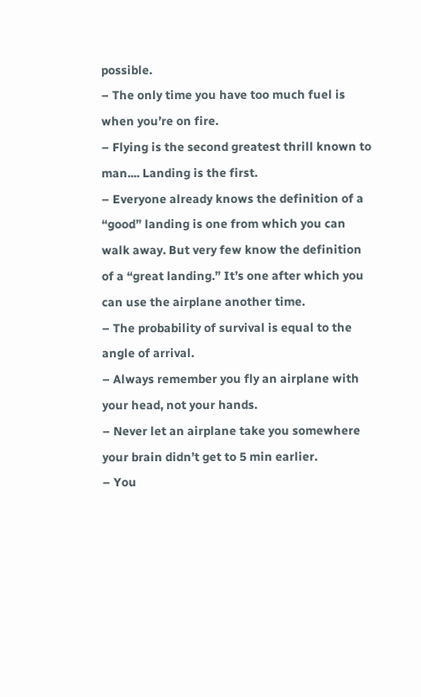possible.
– The only time you have too much fuel is when you’re on fire.
– Flying is the second greatest thrill known to man.... Landing is the first.
– Everyone already knows the definition of a “good” landing is one from which you can walk away. But very few know the definition of a “great landing.” It’s one after which you can use the airplane another time.
– The probability of survival is equal to the angle of arrival.
– Always remember you fly an airplane with your head, not your hands.
– Never let an airplane take you somewhere your brain didn’t get to 5 min earlier.
– You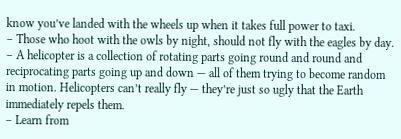know you’ve landed with the wheels up when it takes full power to taxi.
– Those who hoot with the owls by night, should not fly with the eagles by day.
– A helicopter is a collection of rotating parts going round and round and reciprocating parts going up and down — all of them trying to become random in motion. Helicopters can’t really fly — they’re just so ugly that the Earth immediately repels them.
– Learn from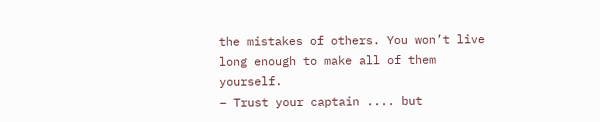the mistakes of others. You won’t live long enough to make all of them yourself.
– Trust your captain .... but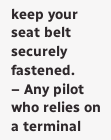keep your seat belt securely fastened.
– Any pilot who relies on a terminal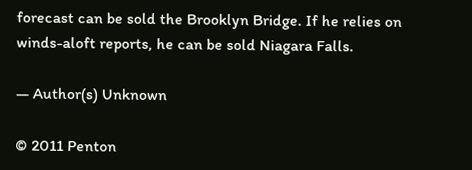forecast can be sold the Brooklyn Bridge. If he relies on winds-aloft reports, he can be sold Niagara Falls.

— Author(s) Unknown

© 2011 Penton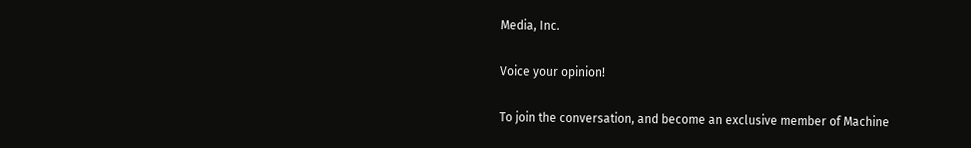Media, Inc.

Voice your opinion!

To join the conversation, and become an exclusive member of Machine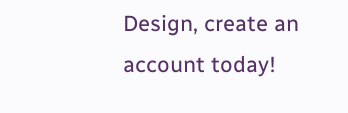Design, create an account today!